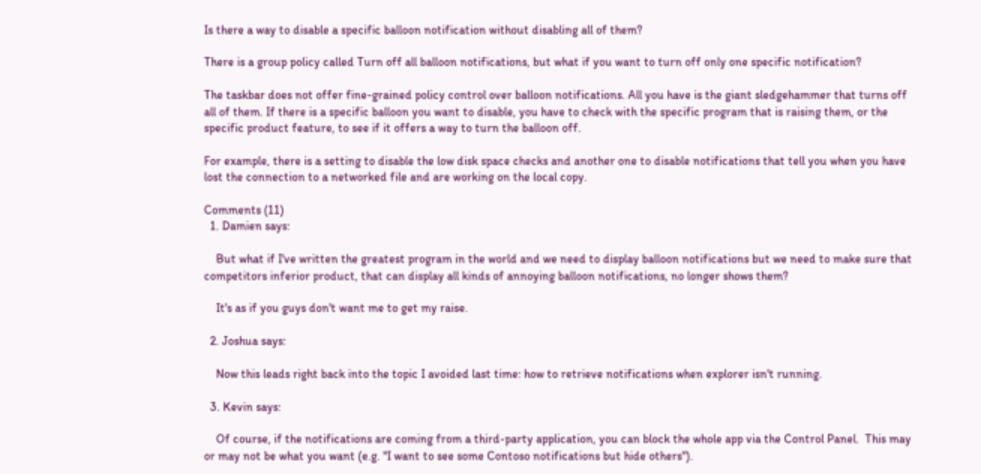Is there a way to disable a specific balloon notification without disabling all of them?

There is a group policy called Turn off all balloon notifications, but what if you want to turn off only one specific notification?

The taskbar does not offer fine-grained policy control over balloon notifications. All you have is the giant sledgehammer that turns off all of them. If there is a specific balloon you want to disable, you have to check with the specific program that is raising them, or the specific product feature, to see if it offers a way to turn the balloon off.

For example, there is a setting to disable the low disk space checks and another one to disable notifications that tell you when you have lost the connection to a networked file and are working on the local copy.

Comments (11)
  1. Damien says:

    But what if I've written the greatest program in the world and we need to display balloon notifications but we need to make sure that competitors inferior product, that can display all kinds of annoying balloon notifications, no longer shows them?

    It's as if you guys don't want me to get my raise.

  2. Joshua says:

    Now this leads right back into the topic I avoided last time: how to retrieve notifications when explorer isn't running.

  3. Kevin says:

    Of course, if the notifications are coming from a third-party application, you can block the whole app via the Control Panel.  This may or may not be what you want (e.g. "I want to see some Contoso notifications but hide others").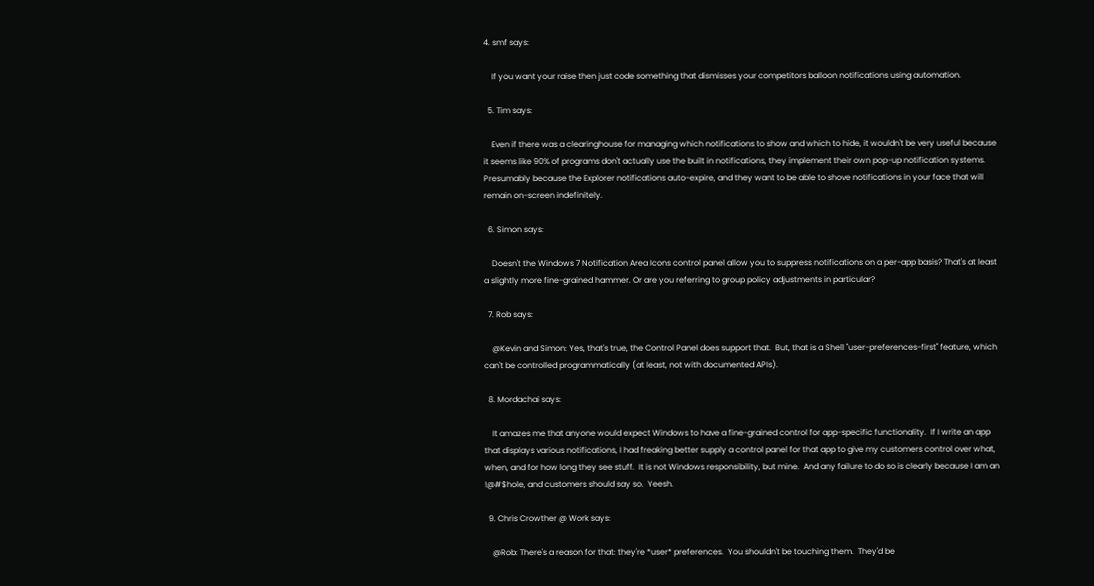4. smf says:

    If you want your raise then just code something that dismisses your competitors balloon notifications using automation.

  5. Tim says:

    Even if there was a clearinghouse for managing which notifications to show and which to hide, it wouldn't be very useful because it seems like 90% of programs don't actually use the built in notifications, they implement their own pop-up notification systems. Presumably because the Explorer notifications auto-expire, and they want to be able to shove notifications in your face that will remain on-screen indefinitely.

  6. Simon says:

    Doesn't the Windows 7 Notification Area Icons control panel allow you to suppress notifications on a per-app basis? That's at least a slightly more fine-grained hammer. Or are you referring to group policy adjustments in particular?

  7. Rob says:

    @Kevin and Simon: Yes, that's true, the Control Panel does support that.  But, that is a Shell "user-preferences-first" feature, which can't be controlled programmatically (at least, not with documented APIs).

  8. Mordachai says:

    It amazes me that anyone would expect Windows to have a fine-grained control for app-specific functionality.  If I write an app that displays various notifications, I had freaking better supply a control panel for that app to give my customers control over what, when, and for how long they see stuff.  It is not Windows responsibility, but mine.  And any failure to do so is clearly because I am an !@#$hole, and customers should say so.  Yeesh.

  9. Chris Crowther @ Work says:

    @Rob: There's a reason for that: they're *user* preferences.  You shouldn't be touching them.  They'd be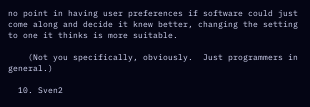no point in having user preferences if software could just come along and decide it knew better, changing the setting to one it thinks is more suitable.

    (Not you specifically, obviously.  Just programmers in general.)

  10. Sven2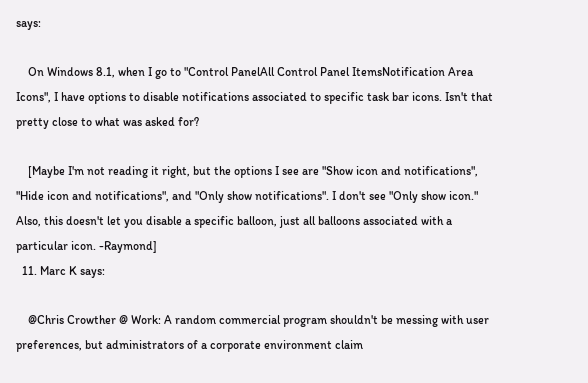says:

    On Windows 8.1, when I go to "Control PanelAll Control Panel ItemsNotification Area Icons", I have options to disable notifications associated to specific task bar icons. Isn't that pretty close to what was asked for?

    [Maybe I'm not reading it right, but the options I see are "Show icon and notifications", "Hide icon and notifications", and "Only show notifications". I don't see "Only show icon." Also, this doesn't let you disable a specific balloon, just all balloons associated with a particular icon. -Raymond]
  11. Marc K says:

    @Chris Crowther @ Work: A random commercial program shouldn't be messing with user preferences, but administrators of a corporate environment claim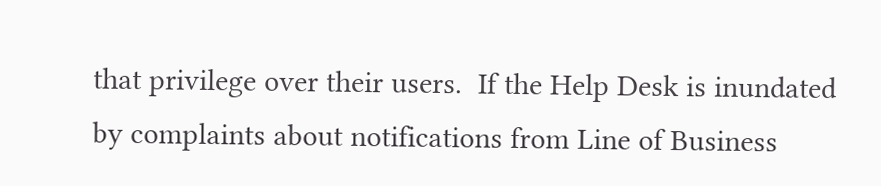that privilege over their users.  If the Help Desk is inundated by complaints about notifications from Line of Business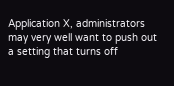Application X, administrators may very well want to push out a setting that turns off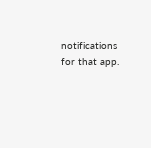notifications for that app.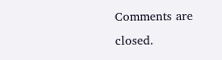Comments are closed.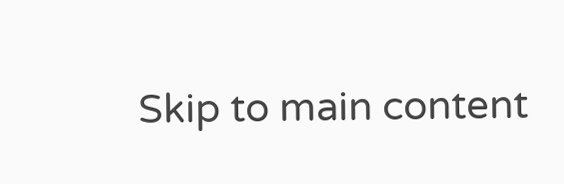Skip to main content